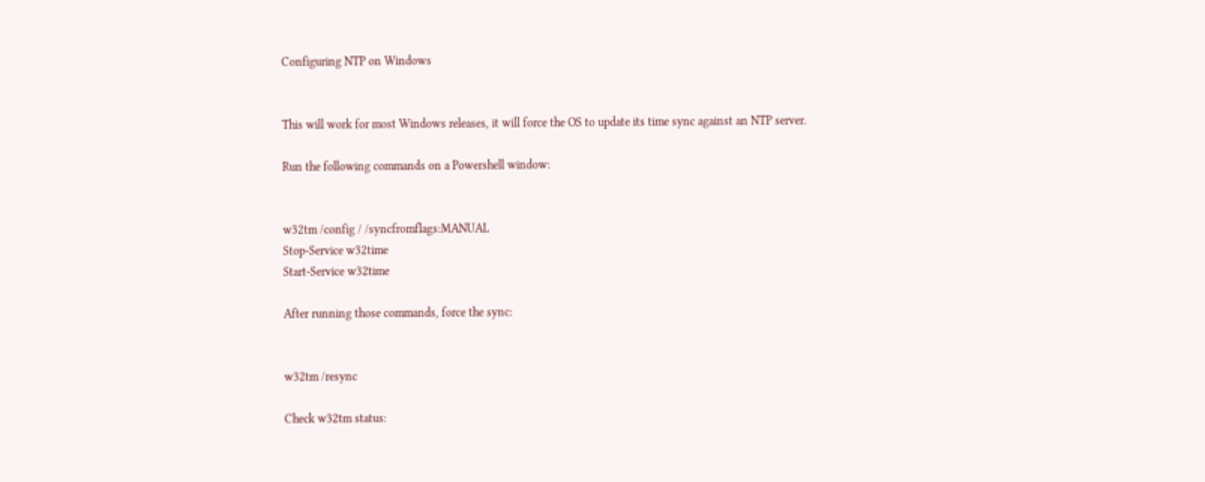Configuring NTP on Windows


This will work for most Windows releases, it will force the OS to update its time sync against an NTP server.

Run the following commands on a Powershell window:


w32tm /config / /syncfromflags:MANUAL
Stop-Service w32time
Start-Service w32time

After running those commands, force the sync:


w32tm /resync

Check w32tm status: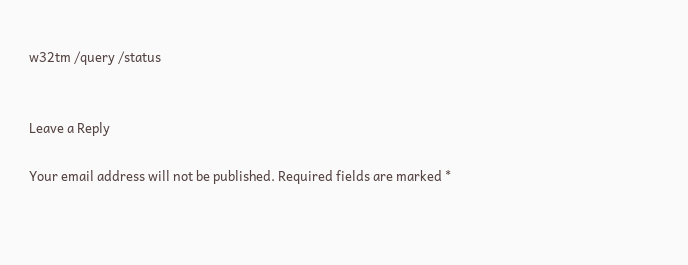w32tm /query /status


Leave a Reply

Your email address will not be published. Required fields are marked *